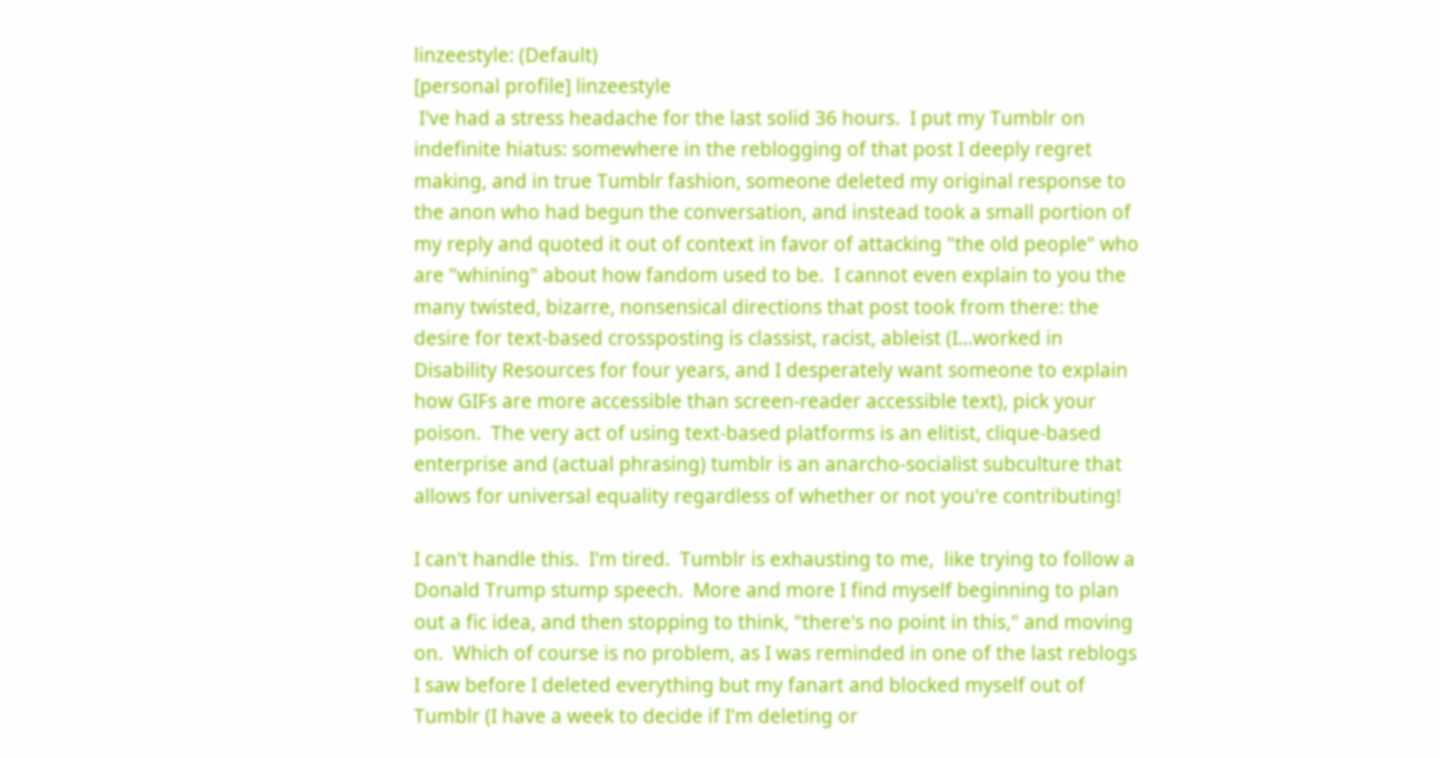linzeestyle: (Default)
[personal profile] linzeestyle
 I've had a stress headache for the last solid 36 hours.  I put my Tumblr on indefinite hiatus: somewhere in the reblogging of that post I deeply regret making, and in true Tumblr fashion, someone deleted my original response to the anon who had begun the conversation, and instead took a small portion of my reply and quoted it out of context in favor of attacking "the old people" who are "whining" about how fandom used to be.  I cannot even explain to you the many twisted, bizarre, nonsensical directions that post took from there: the desire for text-based crossposting is classist, racist, ableist (I...worked in Disability Resources for four years, and I desperately want someone to explain how GIFs are more accessible than screen-reader accessible text), pick your poison.  The very act of using text-based platforms is an elitist, clique-based enterprise and (actual phrasing) tumblr is an anarcho-socialist subculture that allows for universal equality regardless of whether or not you're contributing!

I can't handle this.  I'm tired.  Tumblr is exhausting to me,  like trying to follow a Donald Trump stump speech.  More and more I find myself beginning to plan out a fic idea, and then stopping to think, "there's no point in this," and moving on.  Which of course is no problem, as I was reminded in one of the last reblogs I saw before I deleted everything but my fanart and blocked myself out of Tumblr (I have a week to decide if I'm deleting or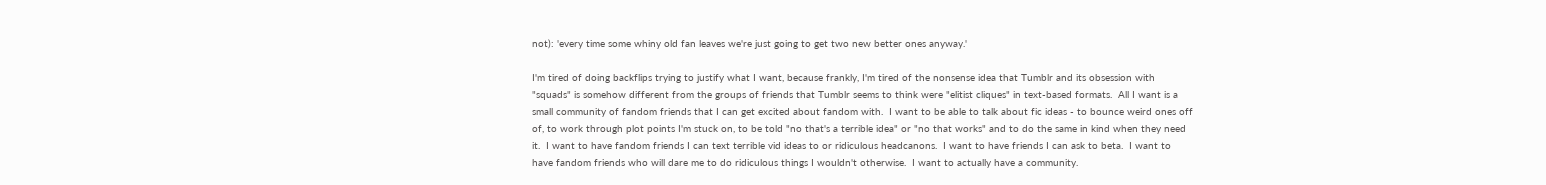not): 'every time some whiny old fan leaves we're just going to get two new better ones anyway.'

I'm tired of doing backflips trying to justify what I want, because frankly, I'm tired of the nonsense idea that Tumblr and its obsession with "squads" is somehow different from the groups of friends that Tumblr seems to think were "elitist cliques" in text-based formats.  All I want is a small community of fandom friends that I can get excited about fandom with.  I want to be able to talk about fic ideas - to bounce weird ones off of, to work through plot points I'm stuck on, to be told "no that's a terrible idea" or "no that works" and to do the same in kind when they need it.  I want to have fandom friends I can text terrible vid ideas to or ridiculous headcanons.  I want to have friends I can ask to beta.  I want to have fandom friends who will dare me to do ridiculous things I wouldn't otherwise.  I want to actually have a community.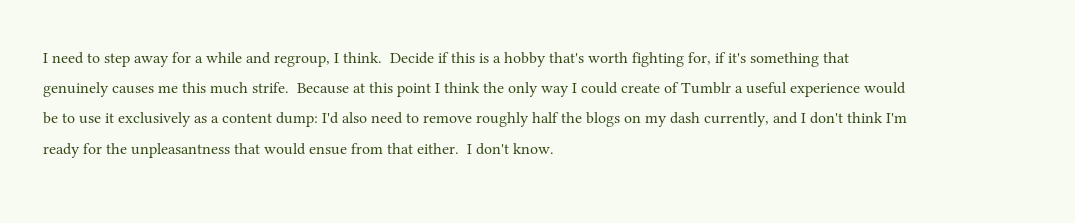I need to step away for a while and regroup, I think.  Decide if this is a hobby that's worth fighting for, if it's something that genuinely causes me this much strife.  Because at this point I think the only way I could create of Tumblr a useful experience would be to use it exclusively as a content dump: I'd also need to remove roughly half the blogs on my dash currently, and I don't think I'm ready for the unpleasantness that would ensue from that either.  I don't know.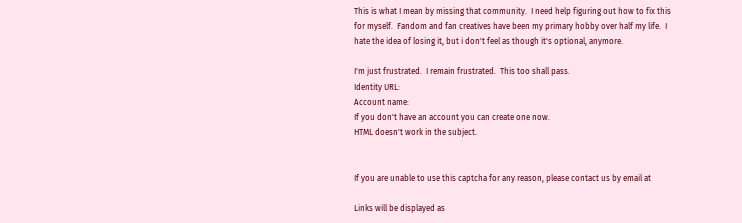This is what I mean by missing that community.  I need help figuring out how to fix this for myself.  Fandom and fan creatives have been my primary hobby over half my life.  I hate the idea of losing it, but i don't feel as though it's optional, anymore.

I'm just frustrated.  I remain frustrated.  This too shall pass.
Identity URL:
Account name:
If you don't have an account you can create one now.
HTML doesn't work in the subject.


If you are unable to use this captcha for any reason, please contact us by email at

Links will be displayed as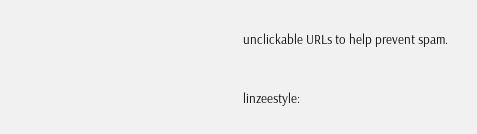unclickable URLs to help prevent spam.


linzeestyle: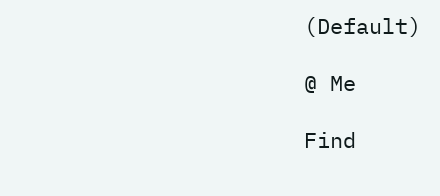(Default)

@ Me

Find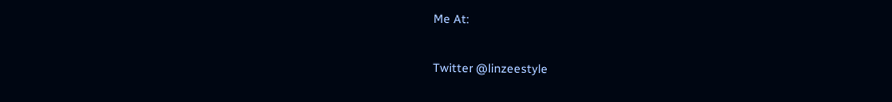Me At:

Twitter @linzeestyle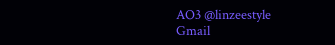AO3 @linzeestyle
Gmail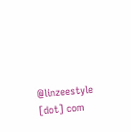@linzeestyle [dot] com